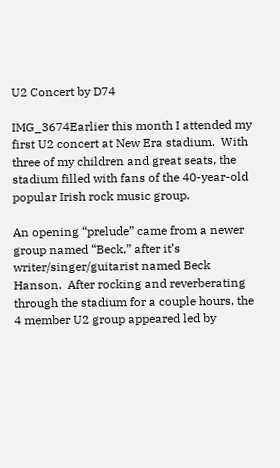U2 Concert by D74

IMG_3674Earlier this month I attended my first U2 concert at New Era stadium.  With three of my children and great seats, the stadium filled with fans of the 40-year-old popular Irish rock music group.

An opening “prelude” came from a newer group named “Beck,” after it’s writer/singer/guitarist named Beck Hanson.  After rocking and reverberating through the stadium for a couple hours, the 4 member U2 group appeared led by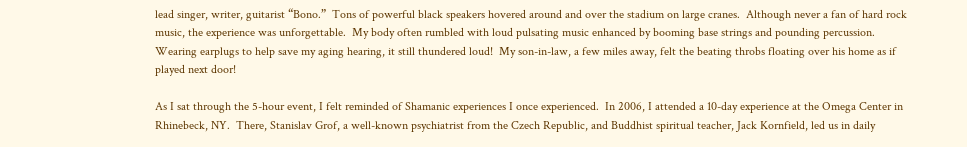lead singer, writer, guitarist “Bono.”  Tons of powerful black speakers hovered around and over the stadium on large cranes.  Although never a fan of hard rock music, the experience was unforgettable.  My body often rumbled with loud pulsating music enhanced by booming base strings and pounding percussion.  Wearing earplugs to help save my aging hearing, it still thundered loud!  My son-in-law, a few miles away, felt the beating throbs floating over his home as if played next door!

As I sat through the 5-hour event, I felt reminded of Shamanic experiences I once experienced.  In 2006, I attended a 10-day experience at the Omega Center in Rhinebeck, NY.  There, Stanislav Grof, a well-known psychiatrist from the Czech Republic, and Buddhist spiritual teacher, Jack Kornfield, led us in daily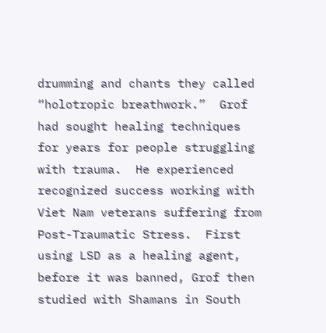drumming and chants they called “holotropic breathwork.”  Grof had sought healing techniques for years for people struggling with trauma.  He experienced recognized success working with Viet Nam veterans suffering from Post-Traumatic Stress.  First using LSD as a healing agent, before it was banned, Grof then studied with Shamans in South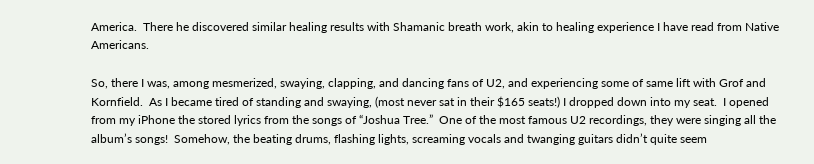America.  There he discovered similar healing results with Shamanic breath work, akin to healing experience I have read from Native Americans.

So, there I was, among mesmerized, swaying, clapping, and dancing fans of U2, and experiencing some of same lift with Grof and Kornfield.  As I became tired of standing and swaying, (most never sat in their $165 seats!) I dropped down into my seat.  I opened from my iPhone the stored lyrics from the songs of “Joshua Tree.”  One of the most famous U2 recordings, they were singing all the album’s songs!  Somehow, the beating drums, flashing lights, screaming vocals and twanging guitars didn’t quite seem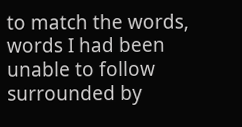to match the words, words I had been unable to follow surrounded by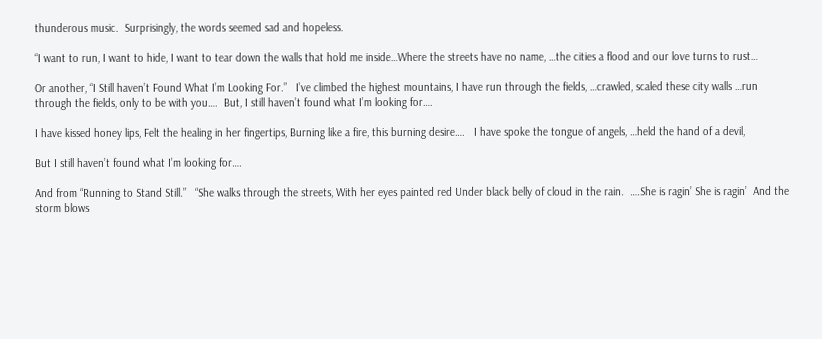thunderous music.  Surprisingly, the words seemed sad and hopeless.

“I want to run, I want to hide, I want to tear down the walls that hold me inside…Where the streets have no name, …the cities a flood and our love turns to rust…

Or another, “I Still haven’t Found What I’m Looking For.”   I’ve climbed the highest mountains, I have run through the fields, …crawled, scaled these city walls …run through the fields, only to be with you….  But, I still haven’t found what I’m looking for….

I have kissed honey lips, Felt the healing in her fingertips, Burning like a fire, this burning desire….   I have spoke the tongue of angels, …held the hand of a devil,

But I still haven’t found what I’m looking for….

And from “Running to Stand Still.”   “She walks through the streets, With her eyes painted red Under black belly of cloud in the rain.  ….She is ragin’ She is ragin’  And the storm blows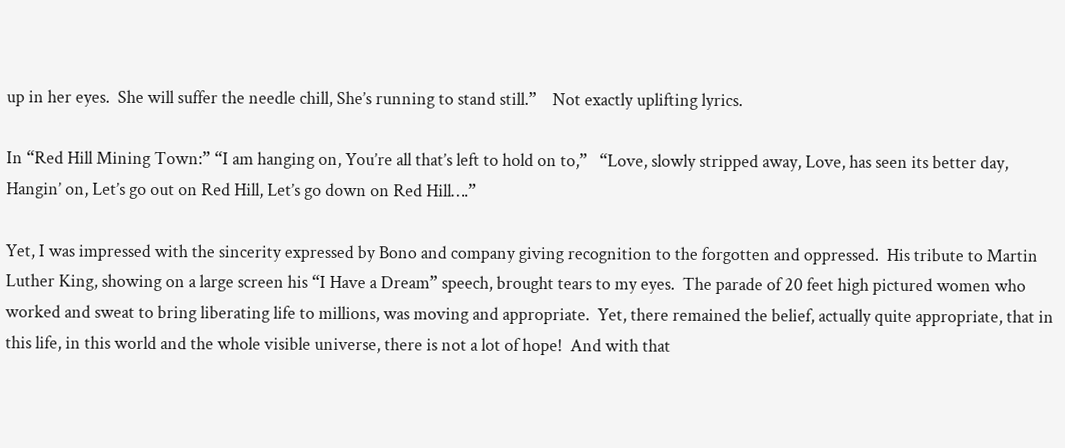up in her eyes.  She will suffer the needle chill, She’s running to stand still.”    Not exactly uplifting lyrics.

In “Red Hill Mining Town:” “I am hanging on, You’re all that’s left to hold on to,”   “Love, slowly stripped away, Love, has seen its better day, Hangin’ on, Let’s go out on Red Hill, Let’s go down on Red Hill….”

Yet, I was impressed with the sincerity expressed by Bono and company giving recognition to the forgotten and oppressed.  His tribute to Martin Luther King, showing on a large screen his “I Have a Dream” speech, brought tears to my eyes.  The parade of 20 feet high pictured women who worked and sweat to bring liberating life to millions, was moving and appropriate.  Yet, there remained the belief, actually quite appropriate, that in this life, in this world and the whole visible universe, there is not a lot of hope!  And with that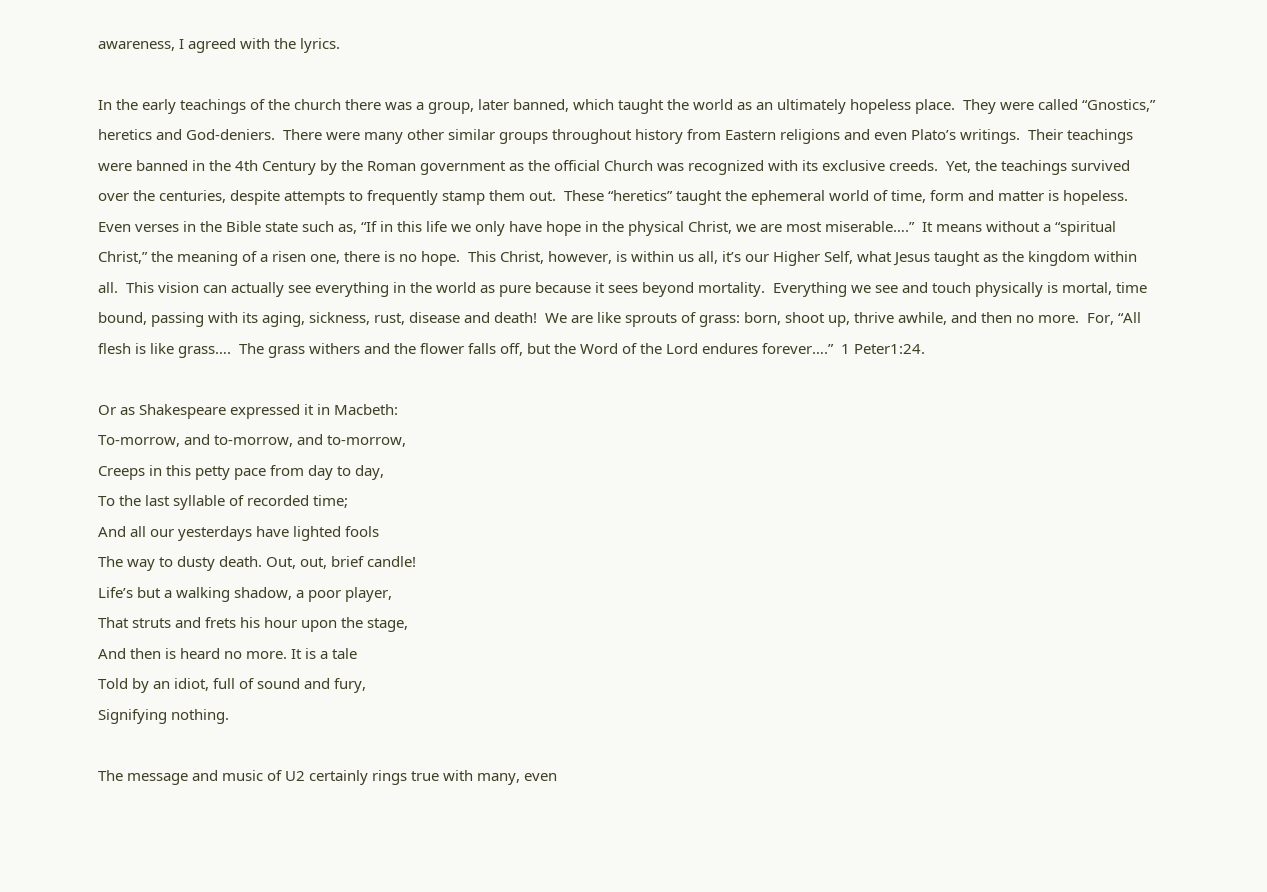awareness, I agreed with the lyrics.

In the early teachings of the church there was a group, later banned, which taught the world as an ultimately hopeless place.  They were called “Gnostics,” heretics and God-deniers.  There were many other similar groups throughout history from Eastern religions and even Plato’s writings.  Their teachings were banned in the 4th Century by the Roman government as the official Church was recognized with its exclusive creeds.  Yet, the teachings survived over the centuries, despite attempts to frequently stamp them out.  These “heretics” taught the ephemeral world of time, form and matter is hopeless.  Even verses in the Bible state such as, “If in this life we only have hope in the physical Christ, we are most miserable….”  It means without a “spiritual Christ,” the meaning of a risen one, there is no hope.  This Christ, however, is within us all, it’s our Higher Self, what Jesus taught as the kingdom within all.  This vision can actually see everything in the world as pure because it sees beyond mortality.  Everything we see and touch physically is mortal, time bound, passing with its aging, sickness, rust, disease and death!  We are like sprouts of grass: born, shoot up, thrive awhile, and then no more.  For, “All flesh is like grass….  The grass withers and the flower falls off, but the Word of the Lord endures forever….”  1 Peter1:24.

Or as Shakespeare expressed it in Macbeth:
To-morrow, and to-morrow, and to-morrow,
Creeps in this petty pace from day to day,
To the last syllable of recorded time;
And all our yesterdays have lighted fools
The way to dusty death. Out, out, brief candle!
Life’s but a walking shadow, a poor player,
That struts and frets his hour upon the stage,
And then is heard no more. It is a tale
Told by an idiot, full of sound and fury,
Signifying nothing.

The message and music of U2 certainly rings true with many, even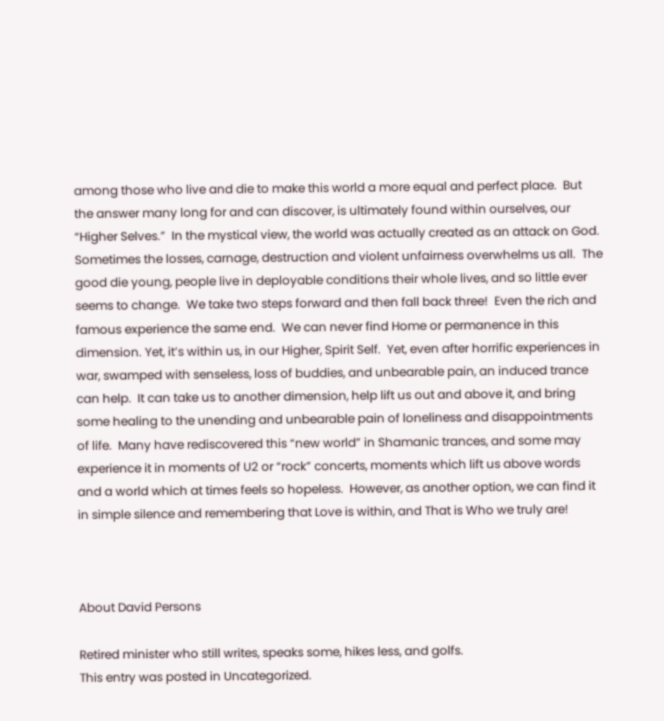among those who live and die to make this world a more equal and perfect place.  But the answer many long for and can discover, is ultimately found within ourselves, our “Higher Selves.”  In the mystical view, the world was actually created as an attack on God.  Sometimes the losses, carnage, destruction and violent unfairness overwhelms us all.  The good die young, people live in deployable conditions their whole lives, and so little ever seems to change.  We take two steps forward and then fall back three!  Even the rich and famous experience the same end.  We can never find Home or permanence in this dimension. Yet, it’s within us, in our Higher, Spirit Self.  Yet, even after horrific experiences in war, swamped with senseless, loss of buddies, and unbearable pain, an induced trance can help.  It can take us to another dimension, help lift us out and above it, and bring some healing to the unending and unbearable pain of loneliness and disappointments of life.  Many have rediscovered this “new world” in Shamanic trances, and some may experience it in moments of U2 or “rock” concerts, moments which lift us above words and a world which at times feels so hopeless.  However, as another option, we can find it in simple silence and remembering that Love is within, and That is Who we truly are!



About David Persons

Retired minister who still writes, speaks some, hikes less, and golfs.
This entry was posted in Uncategorized.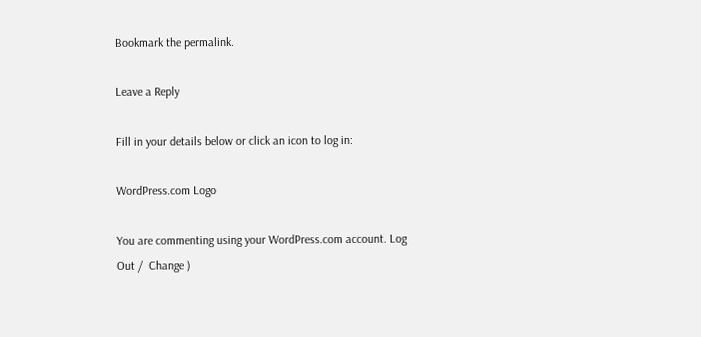Bookmark the permalink.

Leave a Reply

Fill in your details below or click an icon to log in:

WordPress.com Logo

You are commenting using your WordPress.com account. Log Out /  Change )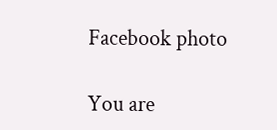Facebook photo

You are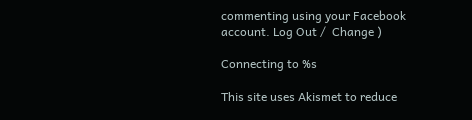commenting using your Facebook account. Log Out /  Change )

Connecting to %s

This site uses Akismet to reduce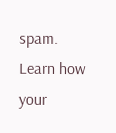spam. Learn how your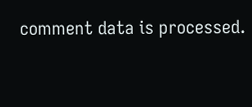comment data is processed.